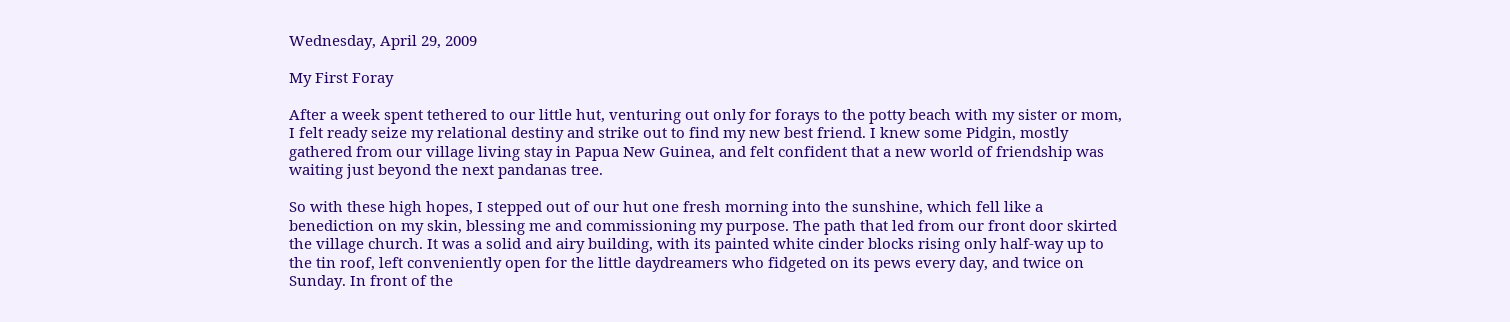Wednesday, April 29, 2009

My First Foray

After a week spent tethered to our little hut, venturing out only for forays to the potty beach with my sister or mom, I felt ready seize my relational destiny and strike out to find my new best friend. I knew some Pidgin, mostly gathered from our village living stay in Papua New Guinea, and felt confident that a new world of friendship was waiting just beyond the next pandanas tree.

So with these high hopes, I stepped out of our hut one fresh morning into the sunshine, which fell like a benediction on my skin, blessing me and commissioning my purpose. The path that led from our front door skirted the village church. It was a solid and airy building, with its painted white cinder blocks rising only half-way up to the tin roof, left conveniently open for the little daydreamers who fidgeted on its pews every day, and twice on Sunday. In front of the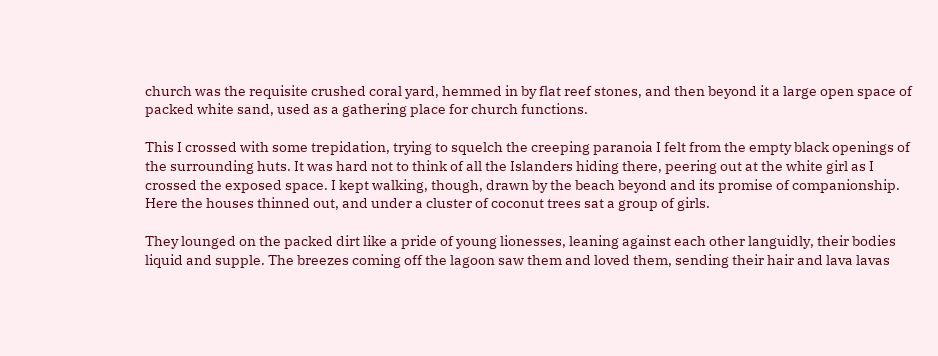church was the requisite crushed coral yard, hemmed in by flat reef stones, and then beyond it a large open space of packed white sand, used as a gathering place for church functions.

This I crossed with some trepidation, trying to squelch the creeping paranoia I felt from the empty black openings of the surrounding huts. It was hard not to think of all the Islanders hiding there, peering out at the white girl as I crossed the exposed space. I kept walking, though, drawn by the beach beyond and its promise of companionship. Here the houses thinned out, and under a cluster of coconut trees sat a group of girls.

They lounged on the packed dirt like a pride of young lionesses, leaning against each other languidly, their bodies liquid and supple. The breezes coming off the lagoon saw them and loved them, sending their hair and lava lavas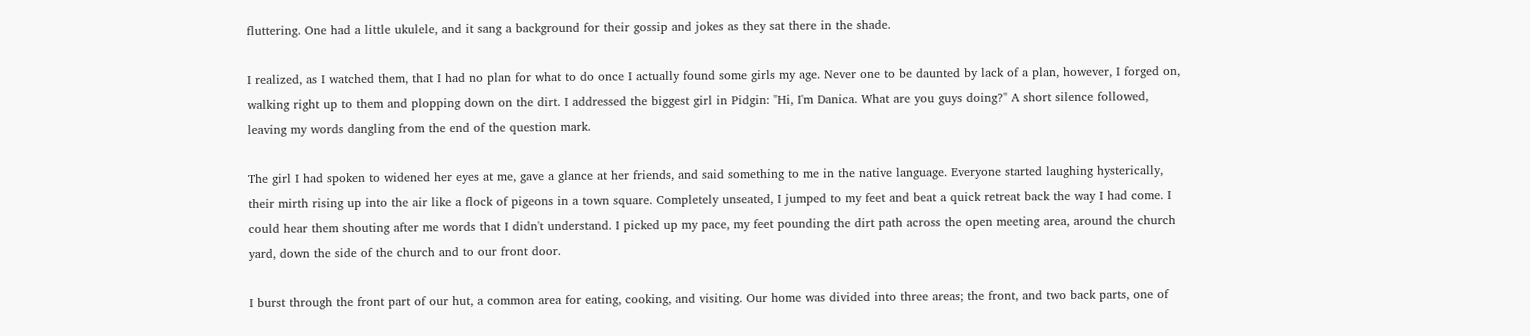fluttering. One had a little ukulele, and it sang a background for their gossip and jokes as they sat there in the shade.

I realized, as I watched them, that I had no plan for what to do once I actually found some girls my age. Never one to be daunted by lack of a plan, however, I forged on, walking right up to them and plopping down on the dirt. I addressed the biggest girl in Pidgin: "Hi, I'm Danica. What are you guys doing?" A short silence followed, leaving my words dangling from the end of the question mark.

The girl I had spoken to widened her eyes at me, gave a glance at her friends, and said something to me in the native language. Everyone started laughing hysterically, their mirth rising up into the air like a flock of pigeons in a town square. Completely unseated, I jumped to my feet and beat a quick retreat back the way I had come. I could hear them shouting after me words that I didn't understand. I picked up my pace, my feet pounding the dirt path across the open meeting area, around the church yard, down the side of the church and to our front door.

I burst through the front part of our hut, a common area for eating, cooking, and visiting. Our home was divided into three areas; the front, and two back parts, one of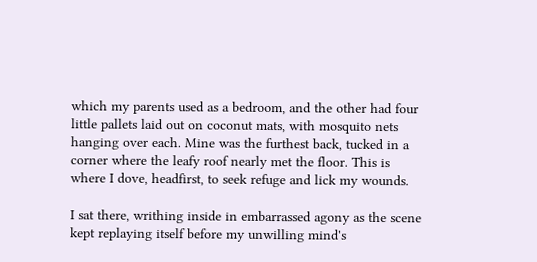which my parents used as a bedroom, and the other had four little pallets laid out on coconut mats, with mosquito nets hanging over each. Mine was the furthest back, tucked in a corner where the leafy roof nearly met the floor. This is where I dove, headfirst, to seek refuge and lick my wounds.

I sat there, writhing inside in embarrassed agony as the scene kept replaying itself before my unwilling mind's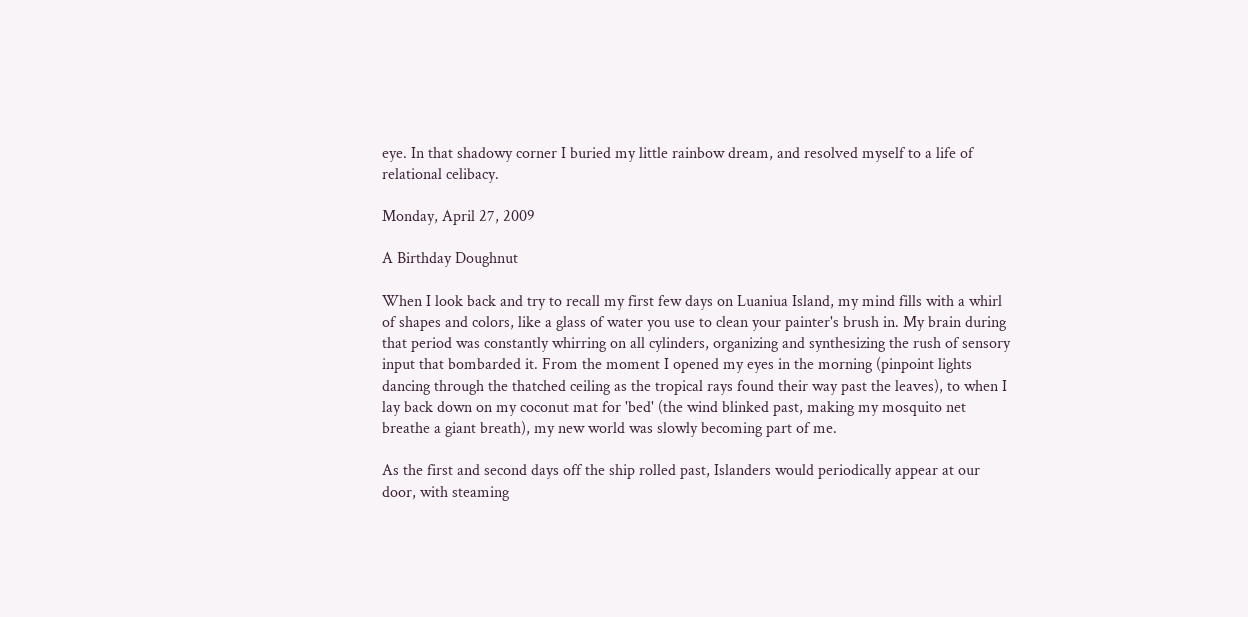eye. In that shadowy corner I buried my little rainbow dream, and resolved myself to a life of relational celibacy.

Monday, April 27, 2009

A Birthday Doughnut

When I look back and try to recall my first few days on Luaniua Island, my mind fills with a whirl of shapes and colors, like a glass of water you use to clean your painter's brush in. My brain during that period was constantly whirring on all cylinders, organizing and synthesizing the rush of sensory input that bombarded it. From the moment I opened my eyes in the morning (pinpoint lights dancing through the thatched ceiling as the tropical rays found their way past the leaves), to when I lay back down on my coconut mat for 'bed' (the wind blinked past, making my mosquito net breathe a giant breath), my new world was slowly becoming part of me.

As the first and second days off the ship rolled past, Islanders would periodically appear at our door, with steaming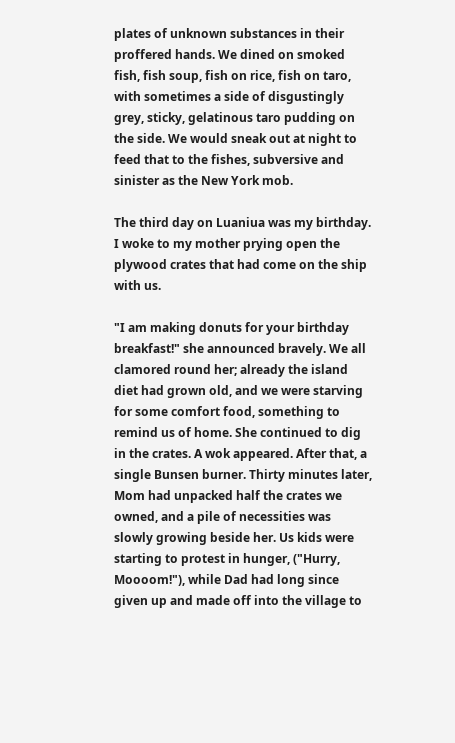plates of unknown substances in their proffered hands. We dined on smoked fish, fish soup, fish on rice, fish on taro, with sometimes a side of disgustingly grey, sticky, gelatinous taro pudding on the side. We would sneak out at night to feed that to the fishes, subversive and sinister as the New York mob.

The third day on Luaniua was my birthday. I woke to my mother prying open the plywood crates that had come on the ship with us.

"I am making donuts for your birthday breakfast!" she announced bravely. We all clamored round her; already the island diet had grown old, and we were starving for some comfort food, something to remind us of home. She continued to dig in the crates. A wok appeared. After that, a single Bunsen burner. Thirty minutes later, Mom had unpacked half the crates we owned, and a pile of necessities was slowly growing beside her. Us kids were starting to protest in hunger, ("Hurry, Moooom!"), while Dad had long since given up and made off into the village to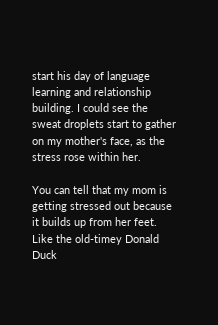start his day of language learning and relationship building. I could see the sweat droplets start to gather on my mother's face, as the stress rose within her.

You can tell that my mom is getting stressed out because it builds up from her feet. Like the old-timey Donald Duck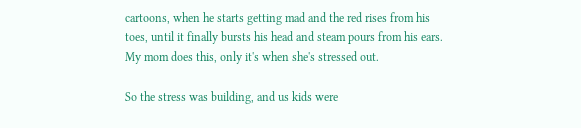cartoons, when he starts getting mad and the red rises from his toes, until it finally bursts his head and steam pours from his ears. My mom does this, only it's when she's stressed out.

So the stress was building, and us kids were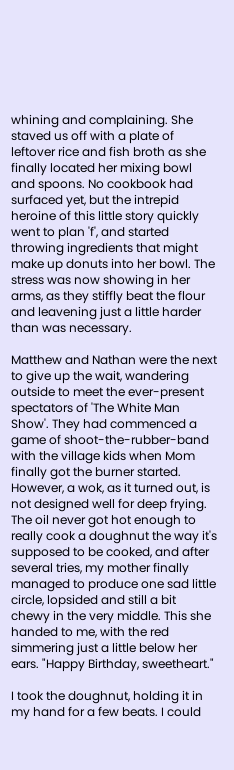whining and complaining. She staved us off with a plate of leftover rice and fish broth as she finally located her mixing bowl and spoons. No cookbook had surfaced yet, but the intrepid heroine of this little story quickly went to plan 'f', and started throwing ingredients that might make up donuts into her bowl. The stress was now showing in her arms, as they stiffly beat the flour and leavening just a little harder than was necessary.

Matthew and Nathan were the next to give up the wait, wandering outside to meet the ever-present spectators of 'The White Man Show'. They had commenced a game of shoot-the-rubber-band with the village kids when Mom finally got the burner started. However, a wok, as it turned out, is not designed well for deep frying. The oil never got hot enough to really cook a doughnut the way it's supposed to be cooked, and after several tries, my mother finally managed to produce one sad little circle, lopsided and still a bit chewy in the very middle. This she handed to me, with the red simmering just a little below her ears. "Happy Birthday, sweetheart."

I took the doughnut, holding it in my hand for a few beats. I could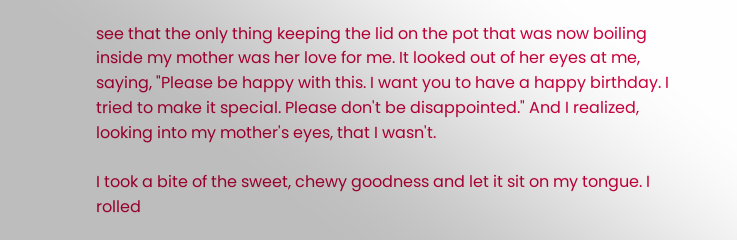see that the only thing keeping the lid on the pot that was now boiling inside my mother was her love for me. It looked out of her eyes at me, saying, "Please be happy with this. I want you to have a happy birthday. I tried to make it special. Please don't be disappointed." And I realized, looking into my mother's eyes, that I wasn't.

I took a bite of the sweet, chewy goodness and let it sit on my tongue. I rolled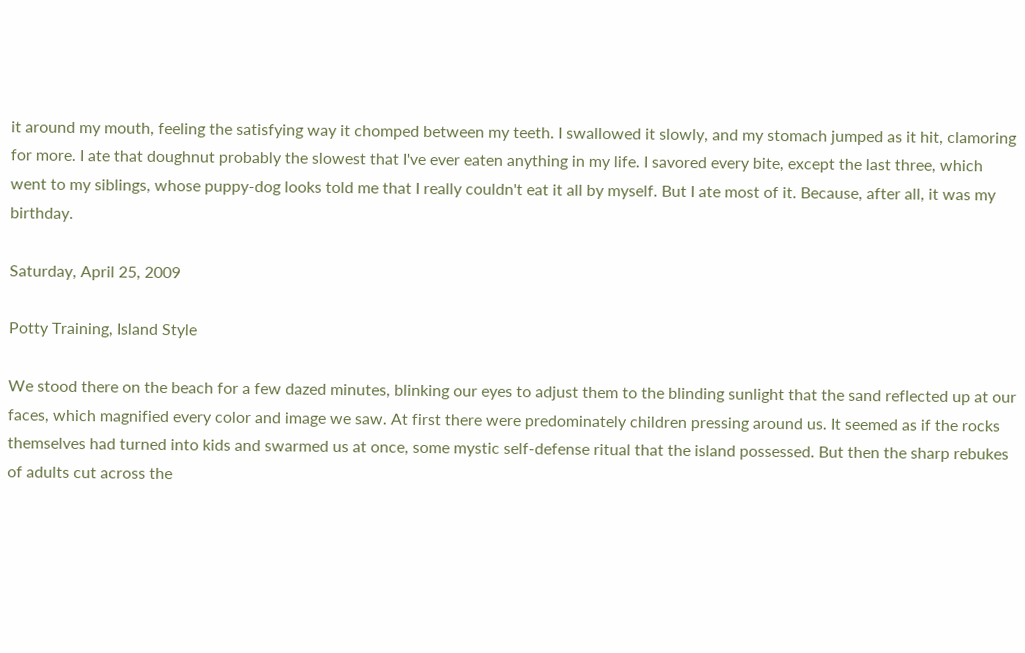it around my mouth, feeling the satisfying way it chomped between my teeth. I swallowed it slowly, and my stomach jumped as it hit, clamoring for more. I ate that doughnut probably the slowest that I've ever eaten anything in my life. I savored every bite, except the last three, which went to my siblings, whose puppy-dog looks told me that I really couldn't eat it all by myself. But I ate most of it. Because, after all, it was my birthday.

Saturday, April 25, 2009

Potty Training, Island Style

We stood there on the beach for a few dazed minutes, blinking our eyes to adjust them to the blinding sunlight that the sand reflected up at our faces, which magnified every color and image we saw. At first there were predominately children pressing around us. It seemed as if the rocks themselves had turned into kids and swarmed us at once, some mystic self-defense ritual that the island possessed. But then the sharp rebukes of adults cut across the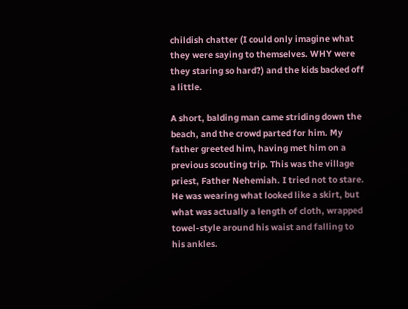childish chatter (I could only imagine what they were saying to themselves. WHY were they staring so hard?) and the kids backed off a little.

A short, balding man came striding down the beach, and the crowd parted for him. My father greeted him, having met him on a previous scouting trip. This was the village priest, Father Nehemiah. I tried not to stare. He was wearing what looked like a skirt, but what was actually a length of cloth, wrapped towel-style around his waist and falling to his ankles.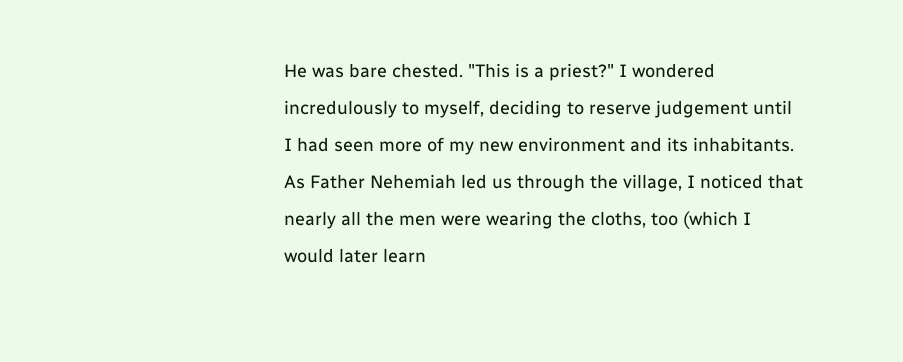He was bare chested. "This is a priest?" I wondered incredulously to myself, deciding to reserve judgement until I had seen more of my new environment and its inhabitants. As Father Nehemiah led us through the village, I noticed that nearly all the men were wearing the cloths, too (which I would later learn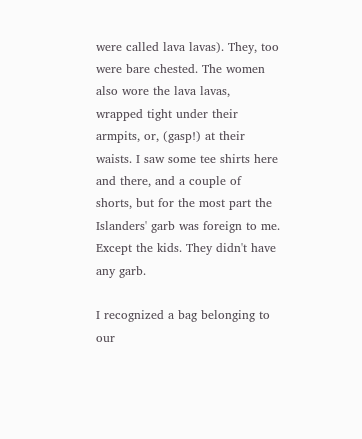were called lava lavas). They, too were bare chested. The women also wore the lava lavas, wrapped tight under their armpits, or, (gasp!) at their waists. I saw some tee shirts here and there, and a couple of shorts, but for the most part the Islanders' garb was foreign to me. Except the kids. They didn't have any garb.

I recognized a bag belonging to our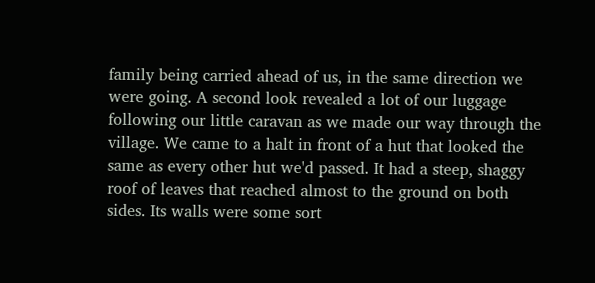family being carried ahead of us, in the same direction we were going. A second look revealed a lot of our luggage following our little caravan as we made our way through the village. We came to a halt in front of a hut that looked the same as every other hut we'd passed. It had a steep, shaggy roof of leaves that reached almost to the ground on both sides. Its walls were some sort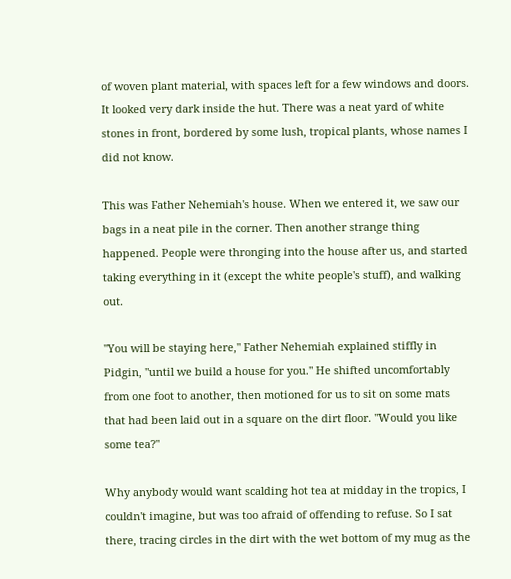of woven plant material, with spaces left for a few windows and doors. It looked very dark inside the hut. There was a neat yard of white stones in front, bordered by some lush, tropical plants, whose names I did not know.

This was Father Nehemiah's house. When we entered it, we saw our bags in a neat pile in the corner. Then another strange thing happened. People were thronging into the house after us, and started taking everything in it (except the white people's stuff), and walking out.

"You will be staying here," Father Nehemiah explained stiffly in Pidgin, "until we build a house for you." He shifted uncomfortably from one foot to another, then motioned for us to sit on some mats that had been laid out in a square on the dirt floor. "Would you like some tea?"

Why anybody would want scalding hot tea at midday in the tropics, I couldn't imagine, but was too afraid of offending to refuse. So I sat there, tracing circles in the dirt with the wet bottom of my mug as the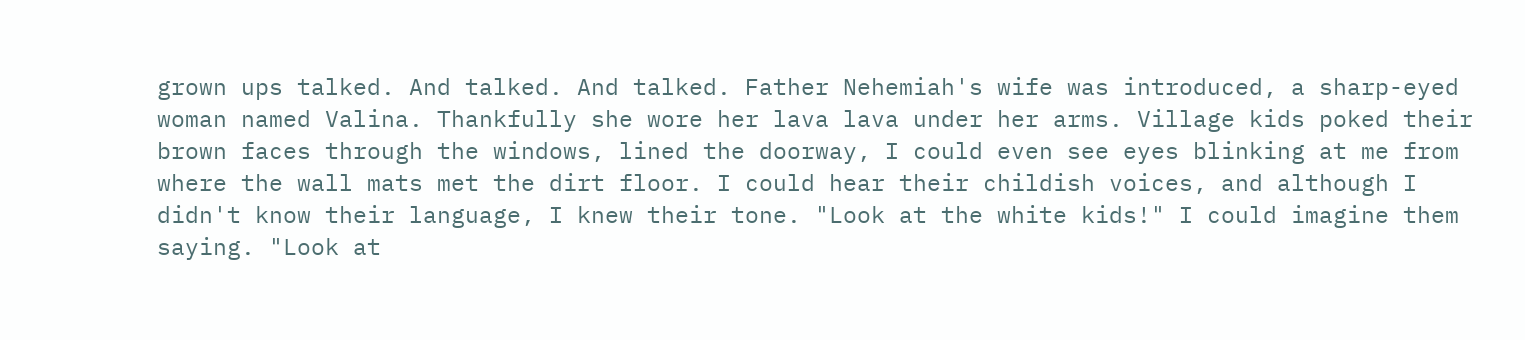grown ups talked. And talked. And talked. Father Nehemiah's wife was introduced, a sharp-eyed woman named Valina. Thankfully she wore her lava lava under her arms. Village kids poked their brown faces through the windows, lined the doorway, I could even see eyes blinking at me from where the wall mats met the dirt floor. I could hear their childish voices, and although I didn't know their language, I knew their tone. "Look at the white kids!" I could imagine them saying. "Look at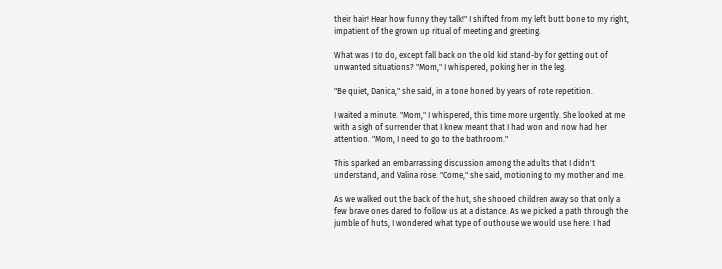their hair! Hear how funny they talk!" I shifted from my left butt bone to my right, impatient of the grown up ritual of meeting and greeting.

What was I to do, except fall back on the old kid stand-by for getting out of unwanted situations? "Mom," I whispered, poking her in the leg.

"Be quiet, Danica," she said, in a tone honed by years of rote repetition.

I waited a minute. "Mom," I whispered, this time more urgently. She looked at me with a sigh of surrender that I knew meant that I had won and now had her attention. "Mom, I need to go to the bathroom."

This sparked an embarrassing discussion among the adults that I didn't understand, and Valina rose. "Come," she said, motioning to my mother and me.

As we walked out the back of the hut, she shooed children away so that only a few brave ones dared to follow us at a distance. As we picked a path through the jumble of huts, I wondered what type of outhouse we would use here. I had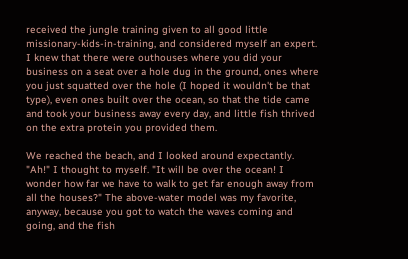received the jungle training given to all good little missionary-kids-in-training, and considered myself an expert. I knew that there were outhouses where you did your business on a seat over a hole dug in the ground, ones where you just squatted over the hole (I hoped it wouldn't be that type), even ones built over the ocean, so that the tide came and took your business away every day, and little fish thrived on the extra protein you provided them.

We reached the beach, and I looked around expectantly. "Ah!" I thought to myself. "It will be over the ocean! I wonder how far we have to walk to get far enough away from all the houses?" The above-water model was my favorite, anyway, because you got to watch the waves coming and going, and the fish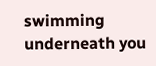swimming underneath you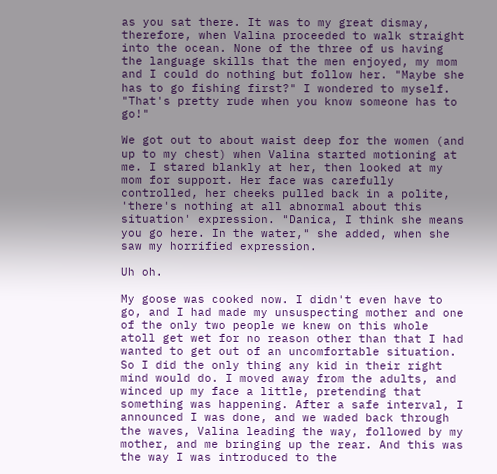as you sat there. It was to my great dismay, therefore, when Valina proceeded to walk straight into the ocean. None of the three of us having the language skills that the men enjoyed, my mom and I could do nothing but follow her. "Maybe she has to go fishing first?" I wondered to myself. "That's pretty rude when you know someone has to go!"

We got out to about waist deep for the women (and up to my chest) when Valina started motioning at me. I stared blankly at her, then looked at my mom for support. Her face was carefully controlled, her cheeks pulled back in a polite, 'there's nothing at all abnormal about this situation' expression. "Danica, I think she means you go here. In the water," she added, when she saw my horrified expression.

Uh oh.

My goose was cooked now. I didn't even have to go, and I had made my unsuspecting mother and one of the only two people we knew on this whole atoll get wet for no reason other than that I had wanted to get out of an uncomfortable situation. So I did the only thing any kid in their right mind would do. I moved away from the adults, and winced up my face a little, pretending that something was happening. After a safe interval, I announced I was done, and we waded back through the waves, Valina leading the way, followed by my mother, and me bringing up the rear. And this was the way I was introduced to the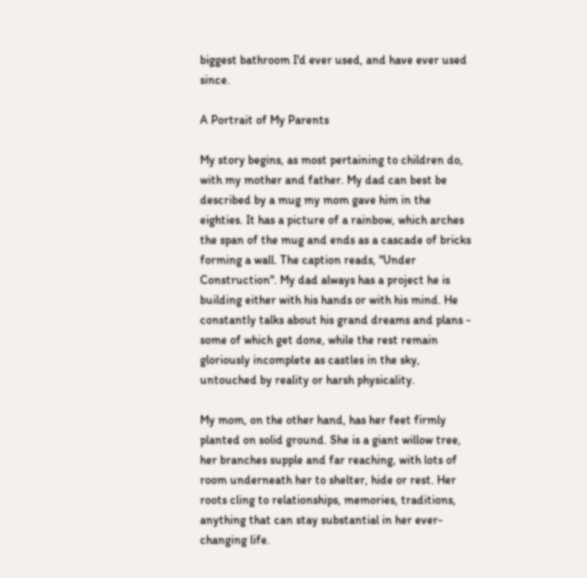biggest bathroom I'd ever used, and have ever used since.

A Portrait of My Parents

My story begins, as most pertaining to children do, with my mother and father. My dad can best be described by a mug my mom gave him in the eighties. It has a picture of a rainbow, which arches the span of the mug and ends as a cascade of bricks forming a wall. The caption reads, "Under Construction". My dad always has a project he is building either with his hands or with his mind. He constantly talks about his grand dreams and plans - some of which get done, while the rest remain gloriously incomplete as castles in the sky, untouched by reality or harsh physicality.

My mom, on the other hand, has her feet firmly planted on solid ground. She is a giant willow tree, her branches supple and far reaching, with lots of room underneath her to shelter, hide or rest. Her roots cling to relationships, memories, traditions, anything that can stay substantial in her ever-changing life.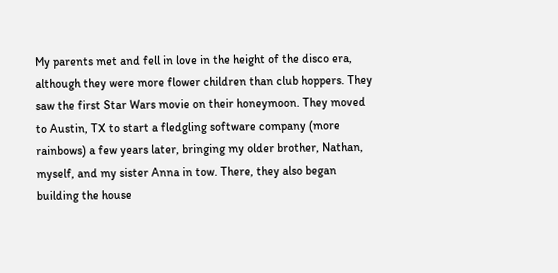My parents met and fell in love in the height of the disco era, although they were more flower children than club hoppers. They saw the first Star Wars movie on their honeymoon. They moved to Austin, TX to start a fledgling software company (more rainbows) a few years later, bringing my older brother, Nathan, myself, and my sister Anna in tow. There, they also began building the house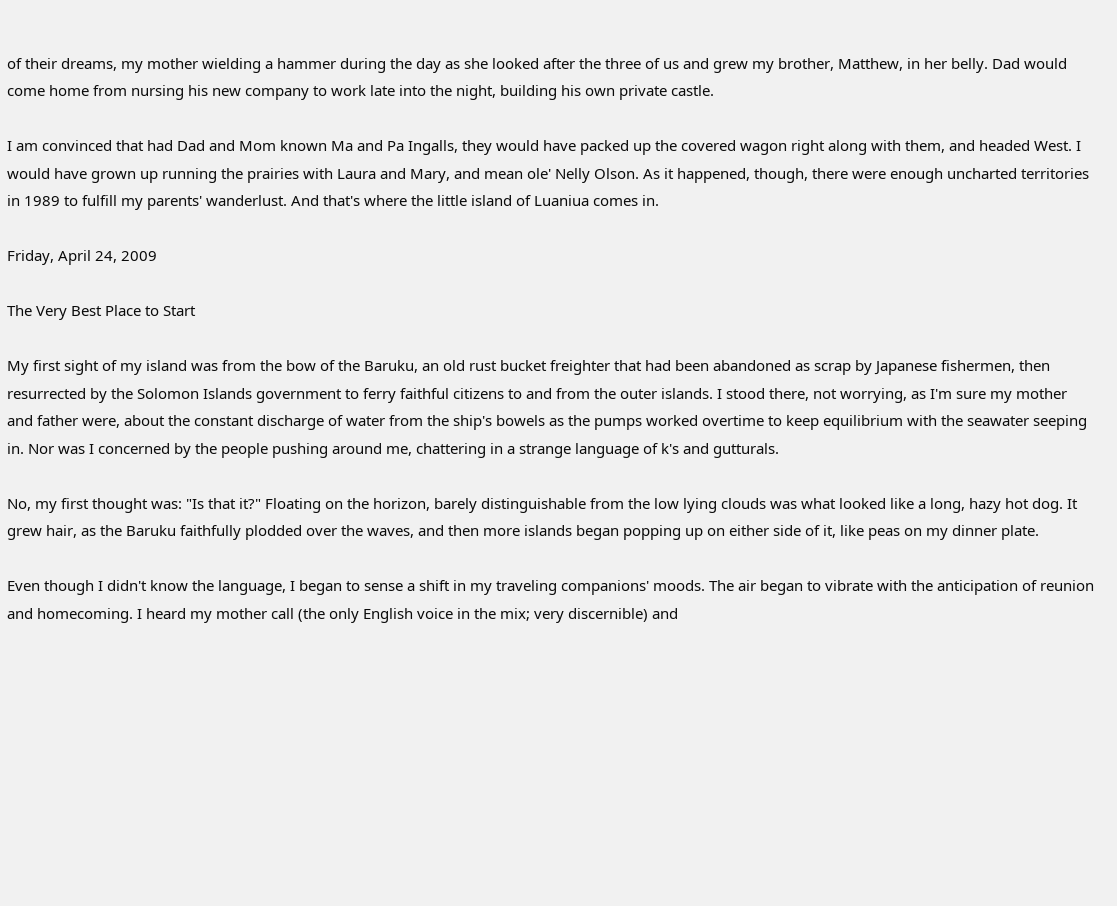of their dreams, my mother wielding a hammer during the day as she looked after the three of us and grew my brother, Matthew, in her belly. Dad would come home from nursing his new company to work late into the night, building his own private castle.

I am convinced that had Dad and Mom known Ma and Pa Ingalls, they would have packed up the covered wagon right along with them, and headed West. I would have grown up running the prairies with Laura and Mary, and mean ole' Nelly Olson. As it happened, though, there were enough uncharted territories in 1989 to fulfill my parents' wanderlust. And that's where the little island of Luaniua comes in.

Friday, April 24, 2009

The Very Best Place to Start

My first sight of my island was from the bow of the Baruku, an old rust bucket freighter that had been abandoned as scrap by Japanese fishermen, then resurrected by the Solomon Islands government to ferry faithful citizens to and from the outer islands. I stood there, not worrying, as I'm sure my mother and father were, about the constant discharge of water from the ship's bowels as the pumps worked overtime to keep equilibrium with the seawater seeping in. Nor was I concerned by the people pushing around me, chattering in a strange language of k's and gutturals.

No, my first thought was: "Is that it?" Floating on the horizon, barely distinguishable from the low lying clouds was what looked like a long, hazy hot dog. It grew hair, as the Baruku faithfully plodded over the waves, and then more islands began popping up on either side of it, like peas on my dinner plate.

Even though I didn't know the language, I began to sense a shift in my traveling companions' moods. The air began to vibrate with the anticipation of reunion and homecoming. I heard my mother call (the only English voice in the mix; very discernible) and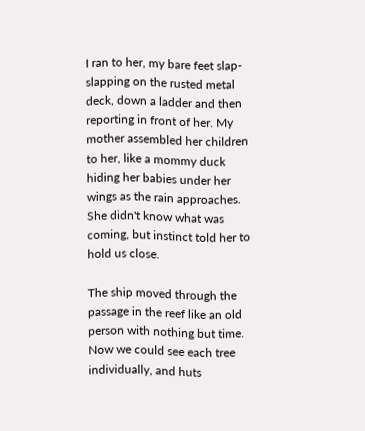I ran to her, my bare feet slap-slapping on the rusted metal deck, down a ladder and then reporting in front of her. My mother assembled her children to her, like a mommy duck hiding her babies under her wings as the rain approaches. She didn't know what was coming, but instinct told her to hold us close.

The ship moved through the passage in the reef like an old person with nothing but time. Now we could see each tree individually, and huts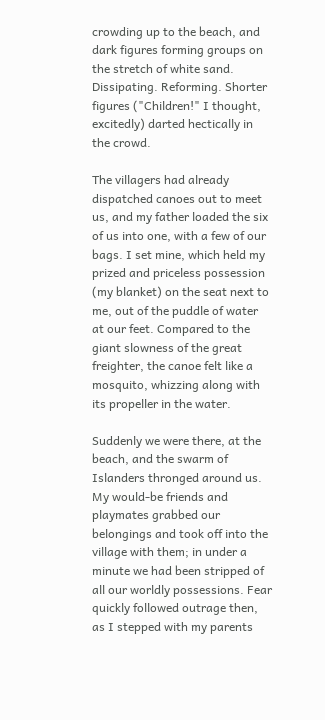crowding up to the beach, and dark figures forming groups on the stretch of white sand. Dissipating. Reforming. Shorter figures ("Children!" I thought, excitedly) darted hectically in the crowd.

The villagers had already dispatched canoes out to meet us, and my father loaded the six of us into one, with a few of our bags. I set mine, which held my prized and priceless possession (my blanket) on the seat next to me, out of the puddle of water at our feet. Compared to the giant slowness of the great freighter, the canoe felt like a mosquito, whizzing along with its propeller in the water.

Suddenly we were there, at the beach, and the swarm of Islanders thronged around us. My would-be friends and playmates grabbed our belongings and took off into the village with them; in under a minute we had been stripped of all our worldly possessions. Fear quickly followed outrage then, as I stepped with my parents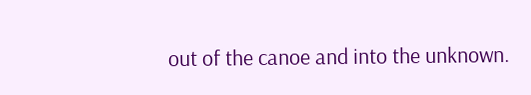out of the canoe and into the unknown.